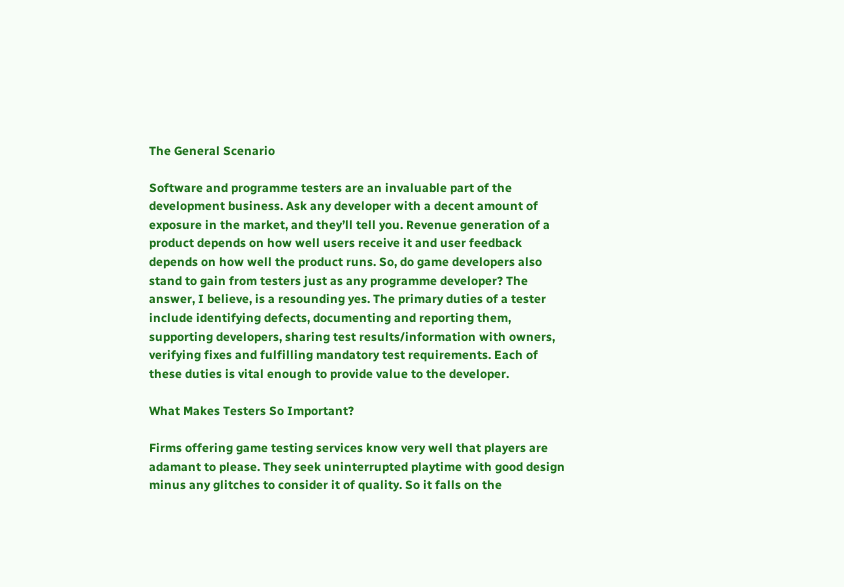The General Scenario

Software and programme testers are an invaluable part of the development business. Ask any developer with a decent amount of exposure in the market, and they’ll tell you. Revenue generation of a product depends on how well users receive it and user feedback depends on how well the product runs. So, do game developers also stand to gain from testers just as any programme developer? The answer, I believe, is a resounding yes. The primary duties of a tester include identifying defects, documenting and reporting them, supporting developers, sharing test results/information with owners, verifying fixes and fulfilling mandatory test requirements. Each of these duties is vital enough to provide value to the developer.

What Makes Testers So Important?

Firms offering game testing services know very well that players are adamant to please. They seek uninterrupted playtime with good design minus any glitches to consider it of quality. So it falls on the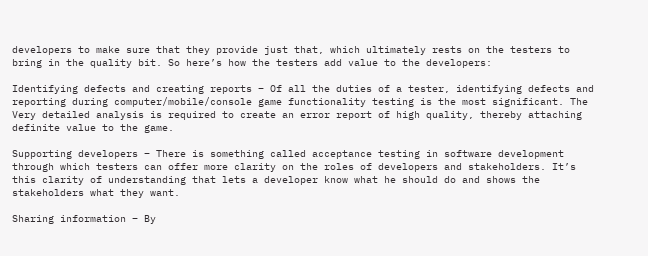developers to make sure that they provide just that, which ultimately rests on the testers to bring in the quality bit. So here’s how the testers add value to the developers:

Identifying defects and creating reports – Of all the duties of a tester, identifying defects and reporting during computer/mobile/console game functionality testing is the most significant. The Very detailed analysis is required to create an error report of high quality, thereby attaching definite value to the game.

Supporting developers – There is something called acceptance testing in software development through which testers can offer more clarity on the roles of developers and stakeholders. It’s this clarity of understanding that lets a developer know what he should do and shows the stakeholders what they want.

Sharing information – By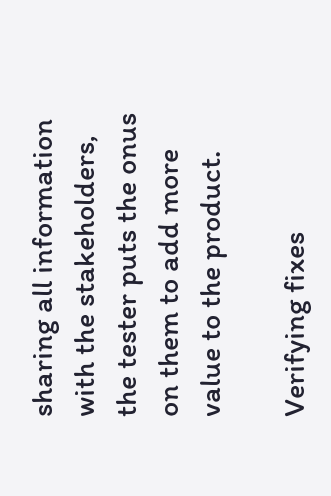sharing all information with the stakeholders, the tester puts the onus on them to add more value to the product.

Verifying fixes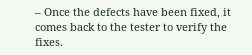– Once the defects have been fixed, it comes back to the tester to verify the fixes.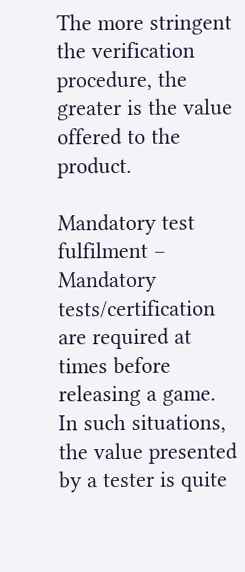The more stringent the verification procedure, the greater is the value offered to the product.

Mandatory test fulfilment – Mandatory tests/certification are required at times before releasing a game. In such situations, the value presented by a tester is quite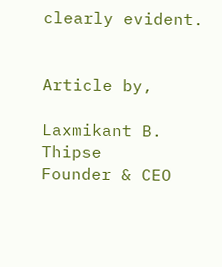clearly evident.


Article by,

Laxmikant B. Thipse
Founder & CEO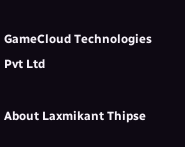GameCloud Technologies Pvt Ltd

About Laxmikant Thipse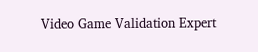Video Game Validation Expert